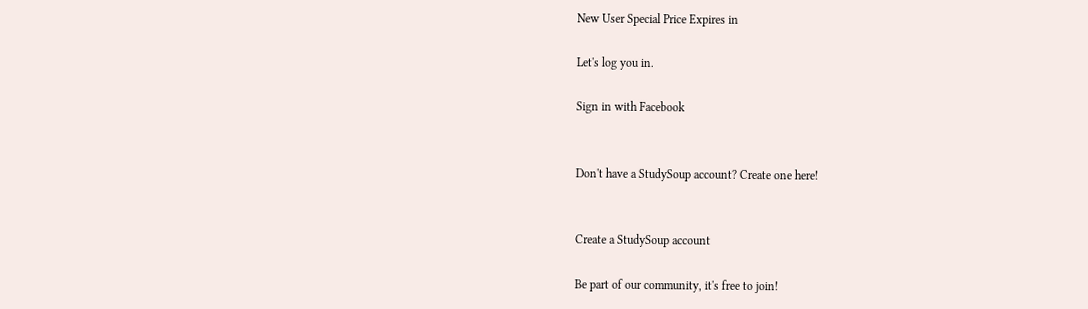New User Special Price Expires in

Let's log you in.

Sign in with Facebook


Don't have a StudySoup account? Create one here!


Create a StudySoup account

Be part of our community, it's free to join!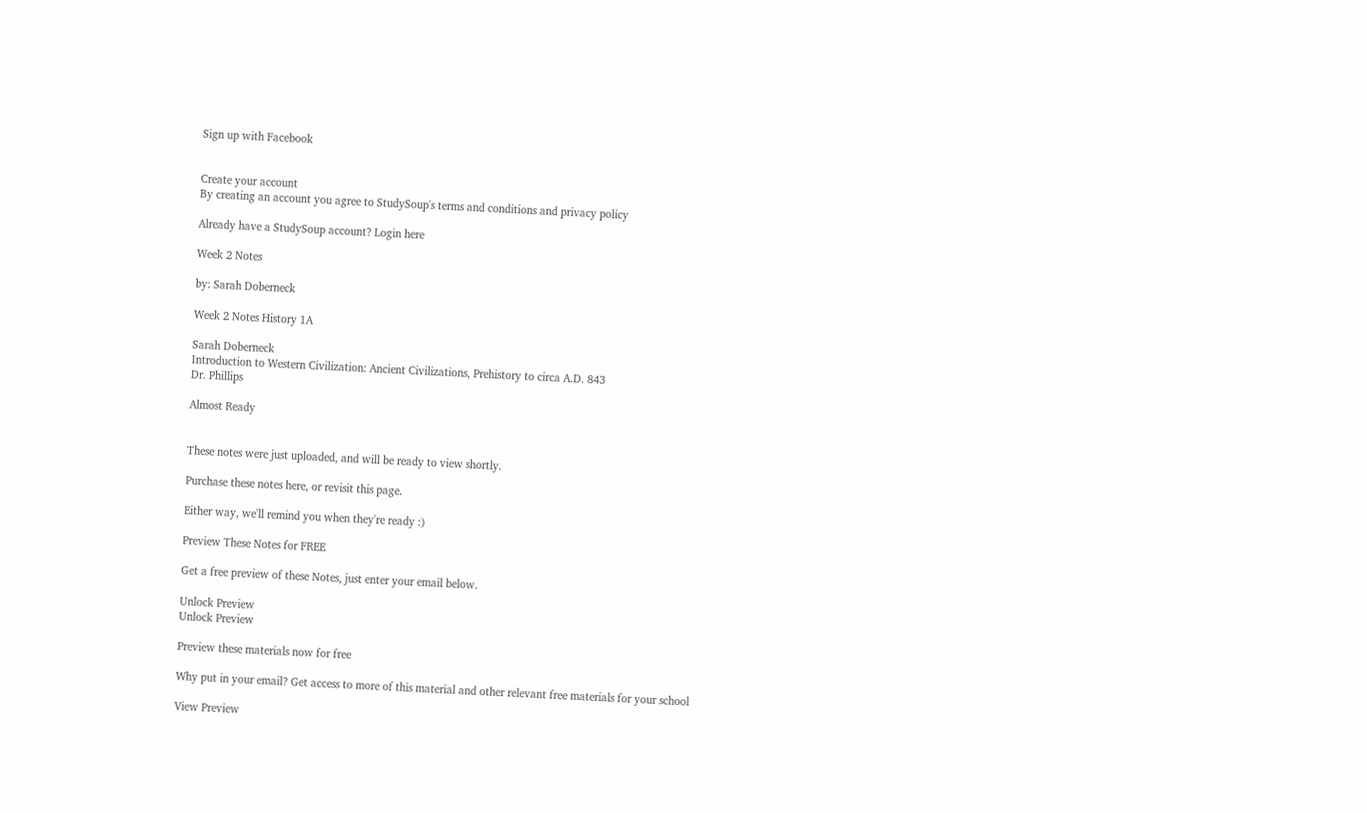Sign up with Facebook


Create your account
By creating an account you agree to StudySoup's terms and conditions and privacy policy

Already have a StudySoup account? Login here

Week 2 Notes

by: Sarah Doberneck

Week 2 Notes History 1A

Sarah Doberneck
Introduction to Western Civilization: Ancient Civilizations, Prehistory to circa A.D. 843
Dr. Phillips

Almost Ready


These notes were just uploaded, and will be ready to view shortly.

Purchase these notes here, or revisit this page.

Either way, we'll remind you when they're ready :)

Preview These Notes for FREE

Get a free preview of these Notes, just enter your email below.

Unlock Preview
Unlock Preview

Preview these materials now for free

Why put in your email? Get access to more of this material and other relevant free materials for your school

View Preview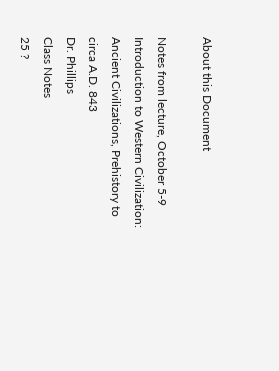About this Document

Notes from lecture, October 5-9
Introduction to Western Civilization: Ancient Civilizations, Prehistory to circa A.D. 843
Dr. Phillips
Class Notes
25 ?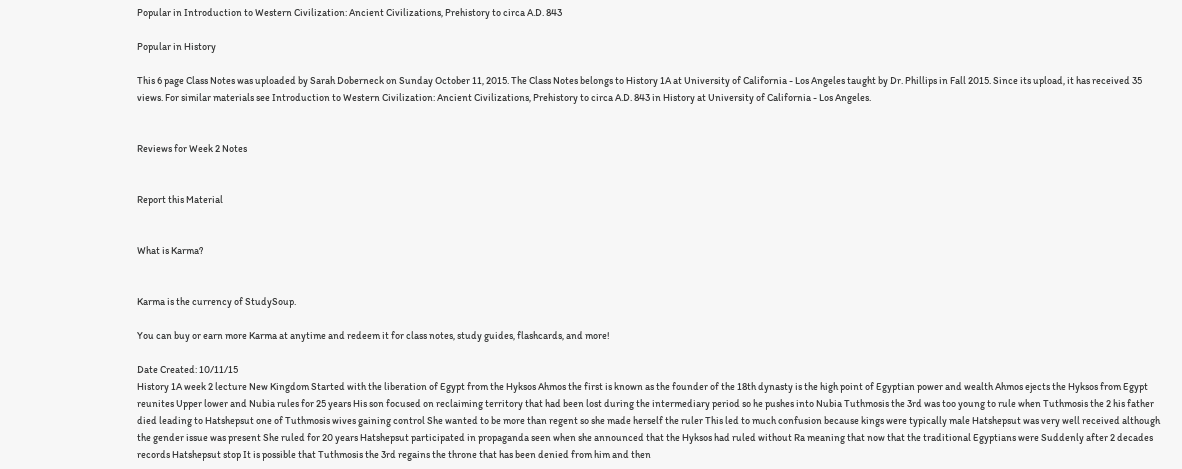Popular in Introduction to Western Civilization: Ancient Civilizations, Prehistory to circa A.D. 843

Popular in History

This 6 page Class Notes was uploaded by Sarah Doberneck on Sunday October 11, 2015. The Class Notes belongs to History 1A at University of California - Los Angeles taught by Dr. Phillips in Fall 2015. Since its upload, it has received 35 views. For similar materials see Introduction to Western Civilization: Ancient Civilizations, Prehistory to circa A.D. 843 in History at University of California - Los Angeles.


Reviews for Week 2 Notes


Report this Material


What is Karma?


Karma is the currency of StudySoup.

You can buy or earn more Karma at anytime and redeem it for class notes, study guides, flashcards, and more!

Date Created: 10/11/15
History 1A week 2 lecture New Kingdom Started with the liberation of Egypt from the Hyksos Ahmos the first is known as the founder of the 18th dynasty is the high point of Egyptian power and wealth Ahmos ejects the Hyksos from Egypt reunites Upper lower and Nubia rules for 25 years His son focused on reclaiming territory that had been lost during the intermediary period so he pushes into Nubia Tuthmosis the 3rd was too young to rule when Tuthmosis the 2 his father died leading to Hatshepsut one of Tuthmosis wives gaining control She wanted to be more than regent so she made herself the ruler This led to much confusion because kings were typically male Hatshepsut was very well received although the gender issue was present She ruled for 20 years Hatshepsut participated in propaganda seen when she announced that the Hyksos had ruled without Ra meaning that now that the traditional Egyptians were Suddenly after 2 decades records Hatshepsut stop It is possible that Tuthmosis the 3rd regains the throne that has been denied from him and then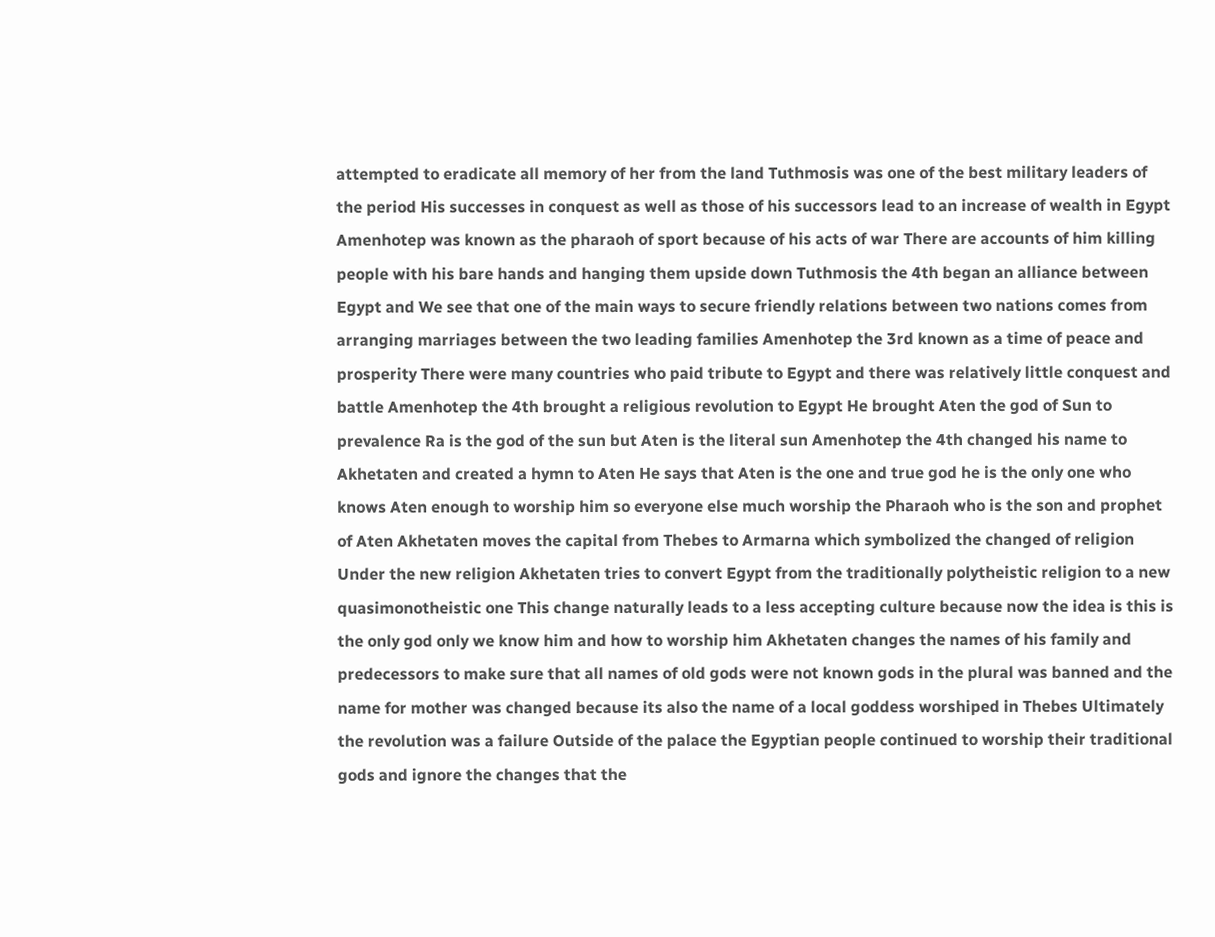attempted to eradicate all memory of her from the land Tuthmosis was one of the best military leaders of the period His successes in conquest as well as those of his successors lead to an increase of wealth in Egypt Amenhotep was known as the pharaoh of sport because of his acts of war There are accounts of him killing people with his bare hands and hanging them upside down Tuthmosis the 4th began an alliance between Egypt and We see that one of the main ways to secure friendly relations between two nations comes from arranging marriages between the two leading families Amenhotep the 3rd known as a time of peace and prosperity There were many countries who paid tribute to Egypt and there was relatively little conquest and battle Amenhotep the 4th brought a religious revolution to Egypt He brought Aten the god of Sun to prevalence Ra is the god of the sun but Aten is the literal sun Amenhotep the 4th changed his name to Akhetaten and created a hymn to Aten He says that Aten is the one and true god he is the only one who knows Aten enough to worship him so everyone else much worship the Pharaoh who is the son and prophet of Aten Akhetaten moves the capital from Thebes to Armarna which symbolized the changed of religion Under the new religion Akhetaten tries to convert Egypt from the traditionally polytheistic religion to a new quasimonotheistic one This change naturally leads to a less accepting culture because now the idea is this is the only god only we know him and how to worship him Akhetaten changes the names of his family and predecessors to make sure that all names of old gods were not known gods in the plural was banned and the name for mother was changed because its also the name of a local goddess worshiped in Thebes Ultimately the revolution was a failure Outside of the palace the Egyptian people continued to worship their traditional gods and ignore the changes that the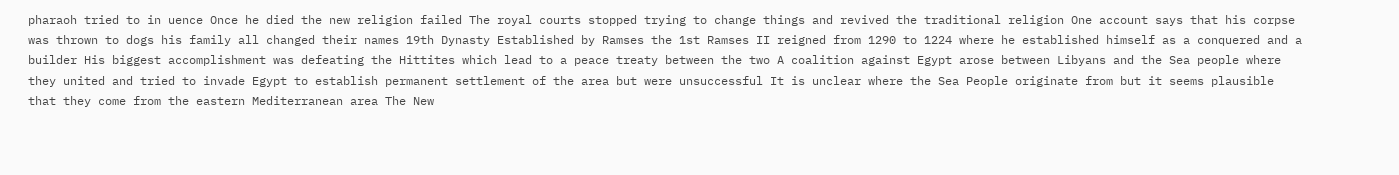pharaoh tried to in uence Once he died the new religion failed The royal courts stopped trying to change things and revived the traditional religion One account says that his corpse was thrown to dogs his family all changed their names 19th Dynasty Established by Ramses the 1st Ramses II reigned from 1290 to 1224 where he established himself as a conquered and a builder His biggest accomplishment was defeating the Hittites which lead to a peace treaty between the two A coalition against Egypt arose between Libyans and the Sea people where they united and tried to invade Egypt to establish permanent settlement of the area but were unsuccessful It is unclear where the Sea People originate from but it seems plausible that they come from the eastern Mediterranean area The New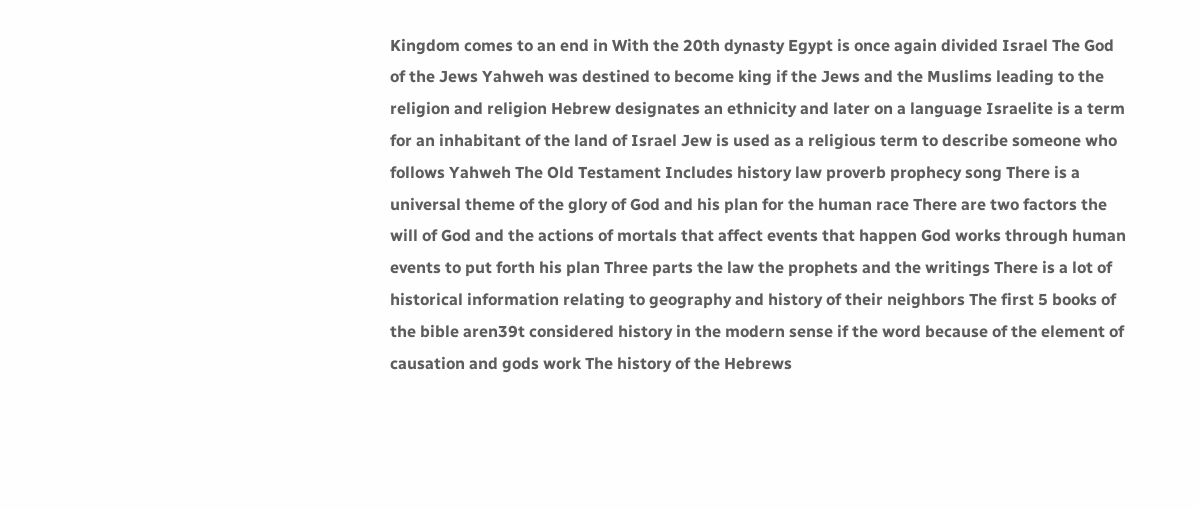Kingdom comes to an end in With the 20th dynasty Egypt is once again divided Israel The God of the Jews Yahweh was destined to become king if the Jews and the Muslims leading to the religion and religion Hebrew designates an ethnicity and later on a language Israelite is a term for an inhabitant of the land of Israel Jew is used as a religious term to describe someone who follows Yahweh The Old Testament Includes history law proverb prophecy song There is a universal theme of the glory of God and his plan for the human race There are two factors the will of God and the actions of mortals that affect events that happen God works through human events to put forth his plan Three parts the law the prophets and the writings There is a lot of historical information relating to geography and history of their neighbors The first 5 books of the bible aren39t considered history in the modern sense if the word because of the element of causation and gods work The history of the Hebrews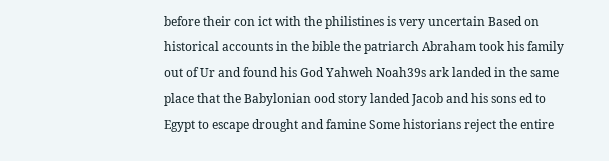before their con ict with the philistines is very uncertain Based on historical accounts in the bible the patriarch Abraham took his family out of Ur and found his God Yahweh Noah39s ark landed in the same place that the Babylonian ood story landed Jacob and his sons ed to Egypt to escape drought and famine Some historians reject the entire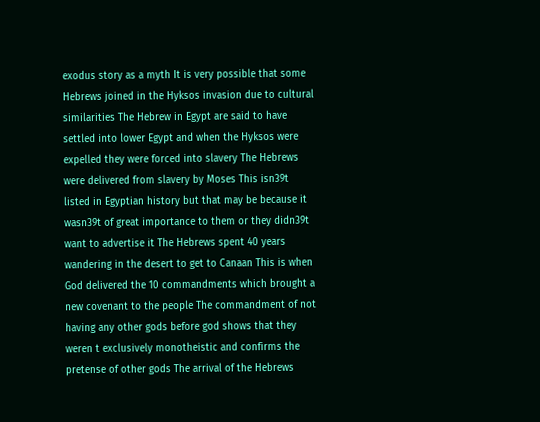exodus story as a myth It is very possible that some Hebrews joined in the Hyksos invasion due to cultural similarities The Hebrew in Egypt are said to have settled into lower Egypt and when the Hyksos were expelled they were forced into slavery The Hebrews were delivered from slavery by Moses This isn39t listed in Egyptian history but that may be because it wasn39t of great importance to them or they didn39t want to advertise it The Hebrews spent 40 years wandering in the desert to get to Canaan This is when God delivered the 10 commandments which brought a new covenant to the people The commandment of not having any other gods before god shows that they weren t exclusively monotheistic and confirms the pretense of other gods The arrival of the Hebrews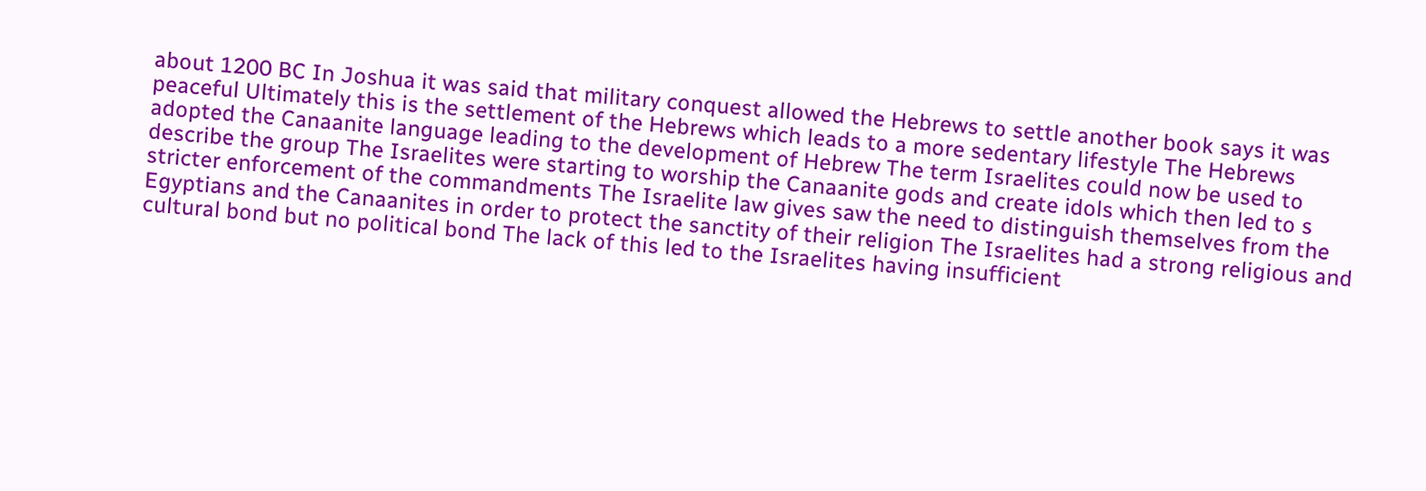about 1200 BC In Joshua it was said that military conquest allowed the Hebrews to settle another book says it was peaceful Ultimately this is the settlement of the Hebrews which leads to a more sedentary lifestyle The Hebrews adopted the Canaanite language leading to the development of Hebrew The term Israelites could now be used to describe the group The Israelites were starting to worship the Canaanite gods and create idols which then led to s stricter enforcement of the commandments The Israelite law gives saw the need to distinguish themselves from the Egyptians and the Canaanites in order to protect the sanctity of their religion The Israelites had a strong religious and cultural bond but no political bond The lack of this led to the Israelites having insufficient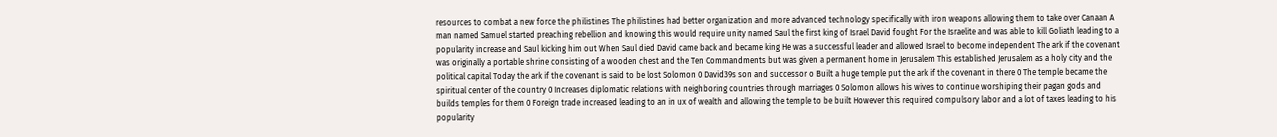resources to combat a new force the philistines The philistines had better organization and more advanced technology specifically with iron weapons allowing them to take over Canaan A man named Samuel started preaching rebellion and knowing this would require unity named Saul the first king of Israel David fought For the Israelite and was able to kill Goliath leading to a popularity increase and Saul kicking him out When Saul died David came back and became king He was a successful leader and allowed Israel to become independent The ark if the covenant was originally a portable shrine consisting of a wooden chest and the Ten Commandments but was given a permanent home in Jerusalem This established Jerusalem as a holy city and the political capital Today the ark if the covenant is said to be lost Solomon 0 David39s son and successor o Built a huge temple put the ark if the covenant in there 0 The temple became the spiritual center of the country 0 Increases diplomatic relations with neighboring countries through marriages 0 Solomon allows his wives to continue worshiping their pagan gods and builds temples for them 0 Foreign trade increased leading to an in ux of wealth and allowing the temple to be built However this required compulsory labor and a lot of taxes leading to his popularity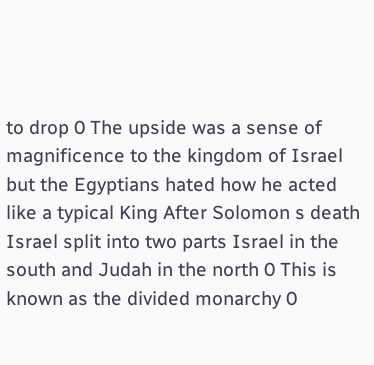to drop 0 The upside was a sense of magnificence to the kingdom of Israel but the Egyptians hated how he acted like a typical King After Solomon s death Israel split into two parts Israel in the south and Judah in the north 0 This is known as the divided monarchy 0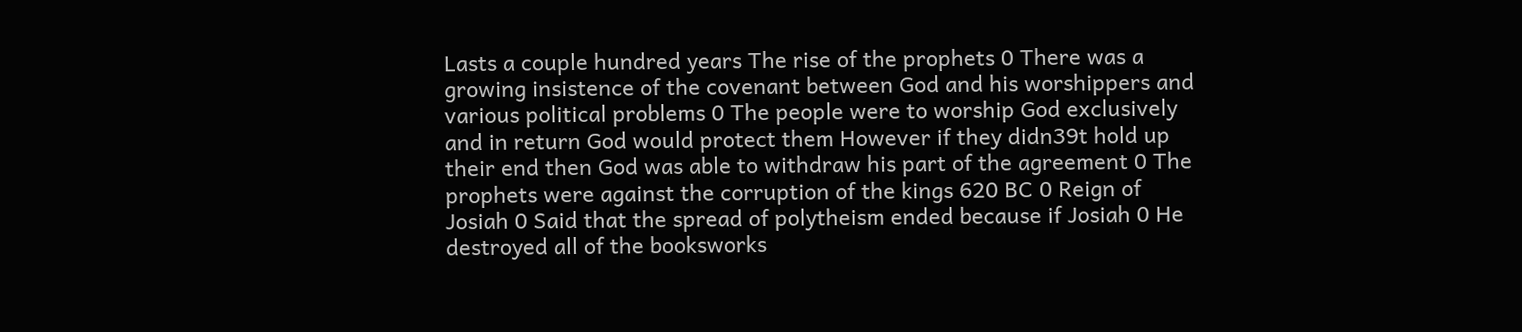Lasts a couple hundred years The rise of the prophets 0 There was a growing insistence of the covenant between God and his worshippers and various political problems 0 The people were to worship God exclusively and in return God would protect them However if they didn39t hold up their end then God was able to withdraw his part of the agreement 0 The prophets were against the corruption of the kings 620 BC 0 Reign of Josiah 0 Said that the spread of polytheism ended because if Josiah 0 He destroyed all of the booksworks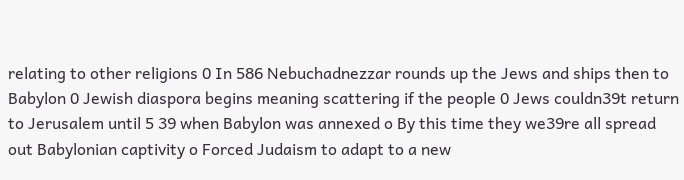relating to other religions 0 In 586 Nebuchadnezzar rounds up the Jews and ships then to Babylon 0 Jewish diaspora begins meaning scattering if the people 0 Jews couldn39t return to Jerusalem until 5 39 when Babylon was annexed o By this time they we39re all spread out Babylonian captivity o Forced Judaism to adapt to a new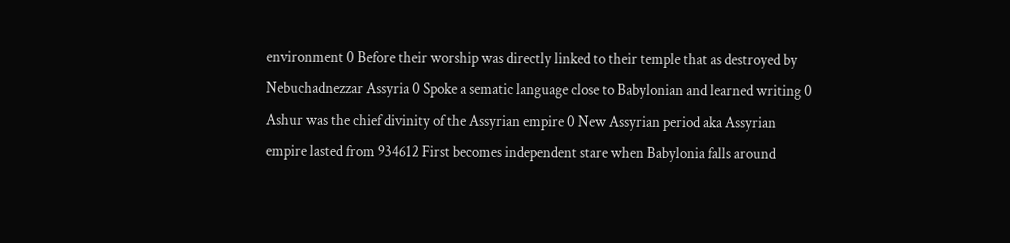environment 0 Before their worship was directly linked to their temple that as destroyed by Nebuchadnezzar Assyria 0 Spoke a sematic language close to Babylonian and learned writing 0 Ashur was the chief divinity of the Assyrian empire 0 New Assyrian period aka Assyrian empire lasted from 934612 First becomes independent stare when Babylonia falls around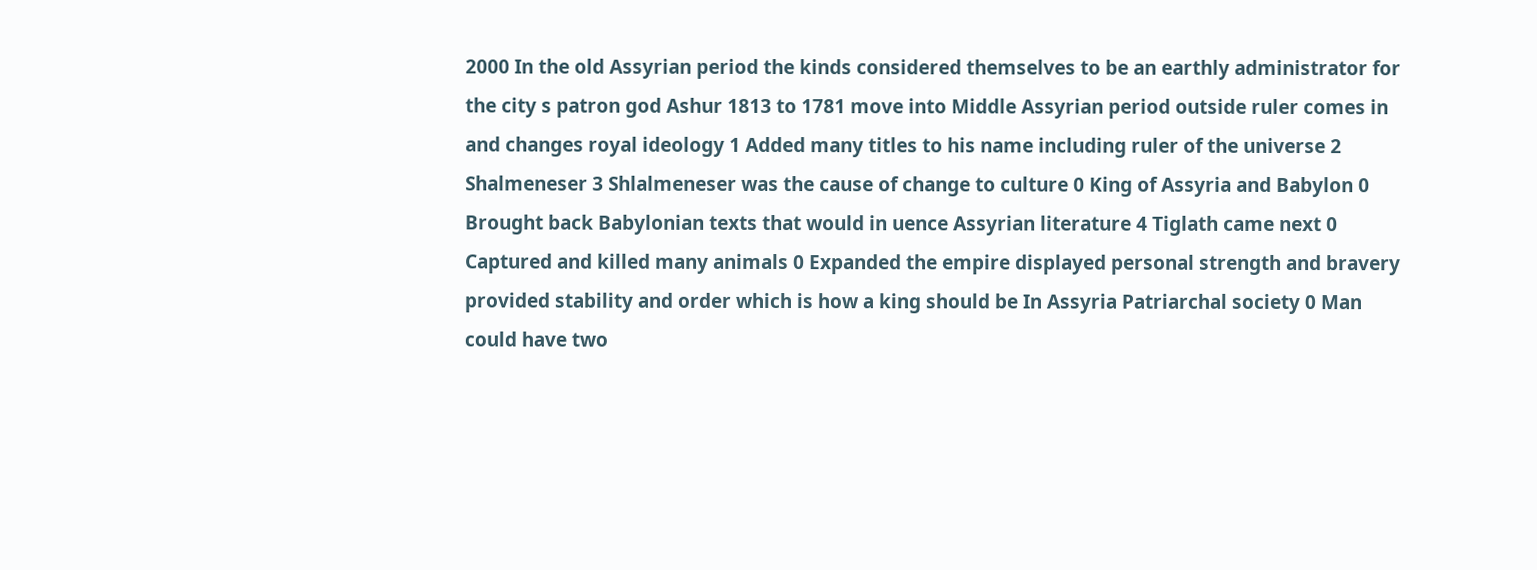2000 In the old Assyrian period the kinds considered themselves to be an earthly administrator for the city s patron god Ashur 1813 to 1781 move into Middle Assyrian period outside ruler comes in and changes royal ideology 1 Added many titles to his name including ruler of the universe 2 Shalmeneser 3 Shlalmeneser was the cause of change to culture 0 King of Assyria and Babylon 0 Brought back Babylonian texts that would in uence Assyrian literature 4 Tiglath came next 0 Captured and killed many animals 0 Expanded the empire displayed personal strength and bravery provided stability and order which is how a king should be In Assyria Patriarchal society 0 Man could have two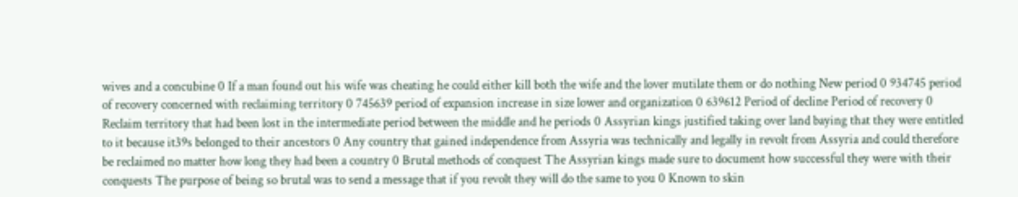wives and a concubine 0 If a man found out his wife was cheating he could either kill both the wife and the lover mutilate them or do nothing New period 0 934745 period of recovery concerned with reclaiming territory 0 745639 period of expansion increase in size lower and organization 0 639612 Period of decline Period of recovery 0 Reclaim territory that had been lost in the intermediate period between the middle and he periods 0 Assyrian kings justified taking over land baying that they were entitled to it because it39s belonged to their ancestors 0 Any country that gained independence from Assyria was technically and legally in revolt from Assyria and could therefore be reclaimed no matter how long they had been a country 0 Brutal methods of conquest The Assyrian kings made sure to document how successful they were with their conquests The purpose of being so brutal was to send a message that if you revolt they will do the same to you 0 Known to skin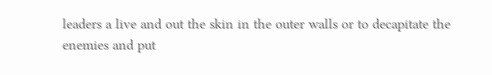leaders a live and out the skin in the outer walls or to decapitate the enemies and put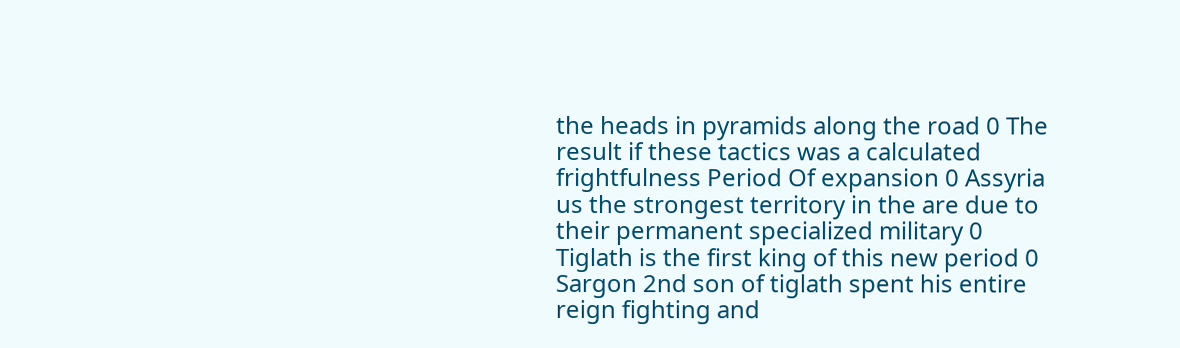the heads in pyramids along the road 0 The result if these tactics was a calculated frightfulness Period Of expansion 0 Assyria us the strongest territory in the are due to their permanent specialized military 0 Tiglath is the first king of this new period 0 Sargon 2nd son of tiglath spent his entire reign fighting and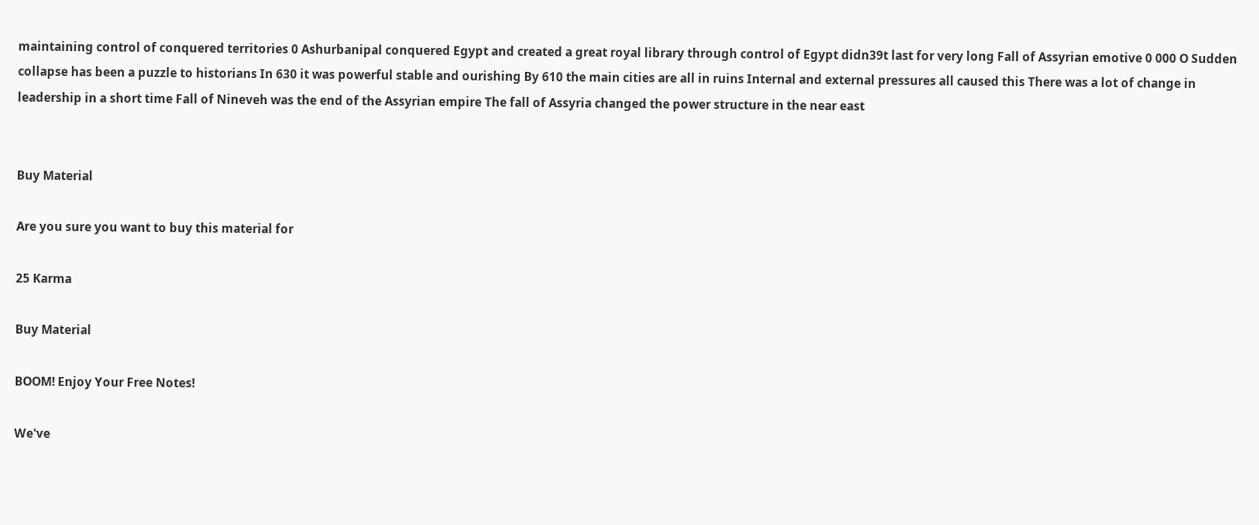maintaining control of conquered territories 0 Ashurbanipal conquered Egypt and created a great royal library through control of Egypt didn39t last for very long Fall of Assyrian emotive 0 000 O Sudden collapse has been a puzzle to historians In 630 it was powerful stable and ourishing By 610 the main cities are all in ruins Internal and external pressures all caused this There was a lot of change in leadership in a short time Fall of Nineveh was the end of the Assyrian empire The fall of Assyria changed the power structure in the near east


Buy Material

Are you sure you want to buy this material for

25 Karma

Buy Material

BOOM! Enjoy Your Free Notes!

We've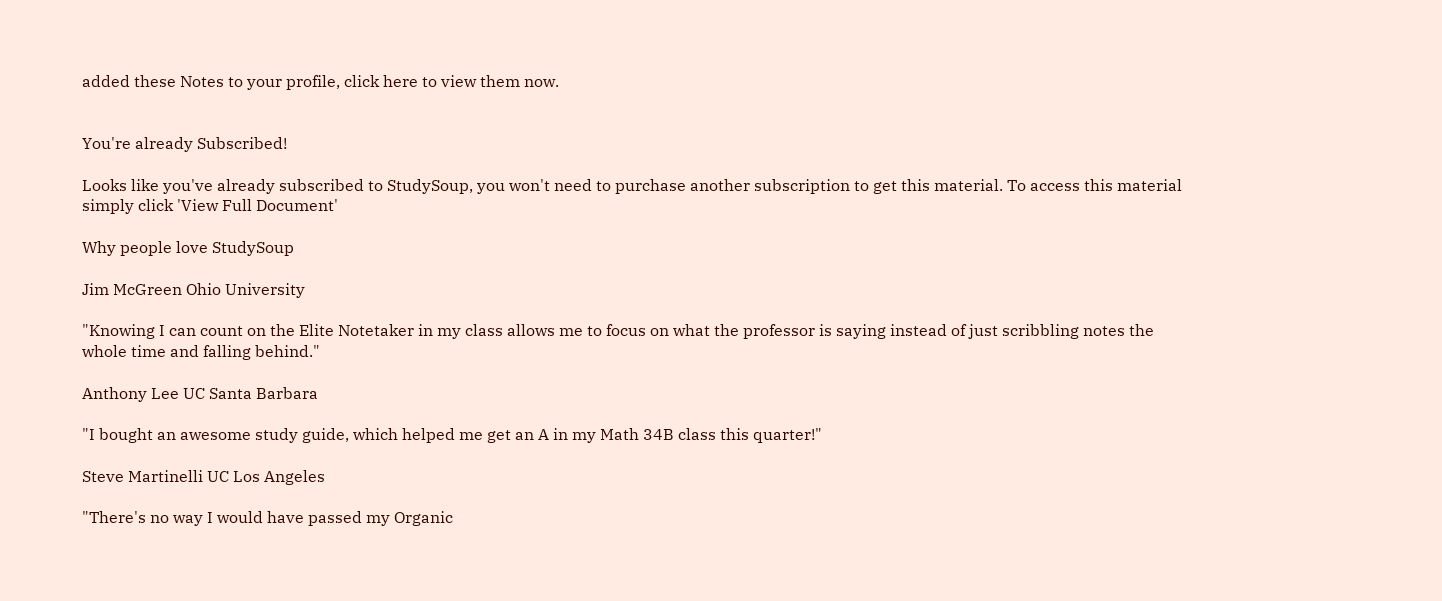added these Notes to your profile, click here to view them now.


You're already Subscribed!

Looks like you've already subscribed to StudySoup, you won't need to purchase another subscription to get this material. To access this material simply click 'View Full Document'

Why people love StudySoup

Jim McGreen Ohio University

"Knowing I can count on the Elite Notetaker in my class allows me to focus on what the professor is saying instead of just scribbling notes the whole time and falling behind."

Anthony Lee UC Santa Barbara

"I bought an awesome study guide, which helped me get an A in my Math 34B class this quarter!"

Steve Martinelli UC Los Angeles

"There's no way I would have passed my Organic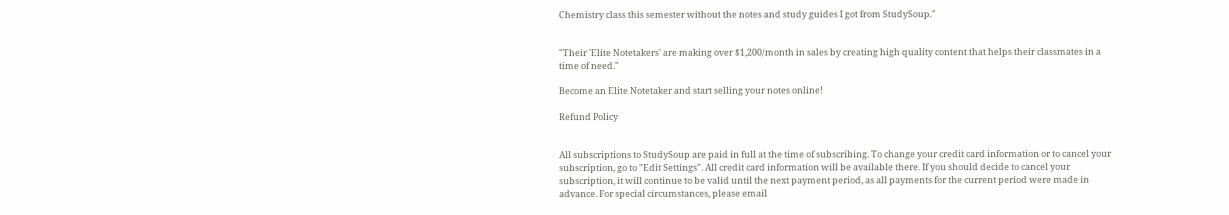Chemistry class this semester without the notes and study guides I got from StudySoup."


"Their 'Elite Notetakers' are making over $1,200/month in sales by creating high quality content that helps their classmates in a time of need."

Become an Elite Notetaker and start selling your notes online!

Refund Policy


All subscriptions to StudySoup are paid in full at the time of subscribing. To change your credit card information or to cancel your subscription, go to "Edit Settings". All credit card information will be available there. If you should decide to cancel your subscription, it will continue to be valid until the next payment period, as all payments for the current period were made in advance. For special circumstances, please email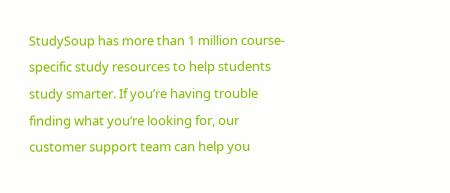StudySoup has more than 1 million course-specific study resources to help students study smarter. If you’re having trouble finding what you’re looking for, our customer support team can help you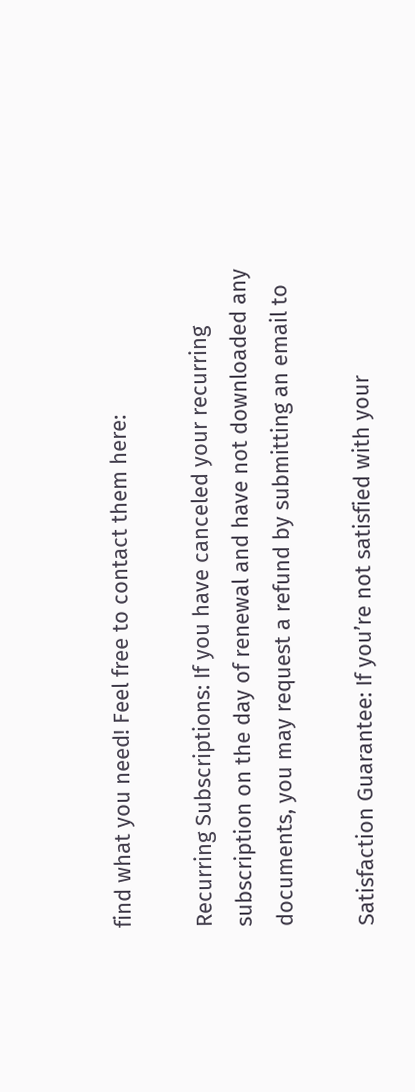find what you need! Feel free to contact them here:

Recurring Subscriptions: If you have canceled your recurring subscription on the day of renewal and have not downloaded any documents, you may request a refund by submitting an email to

Satisfaction Guarantee: If you’re not satisfied with your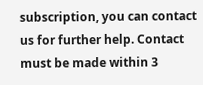subscription, you can contact us for further help. Contact must be made within 3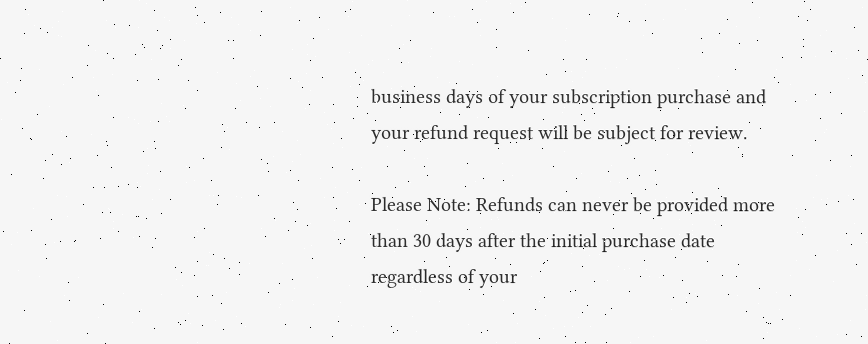business days of your subscription purchase and your refund request will be subject for review.

Please Note: Refunds can never be provided more than 30 days after the initial purchase date regardless of your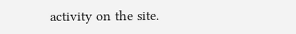activity on the site.